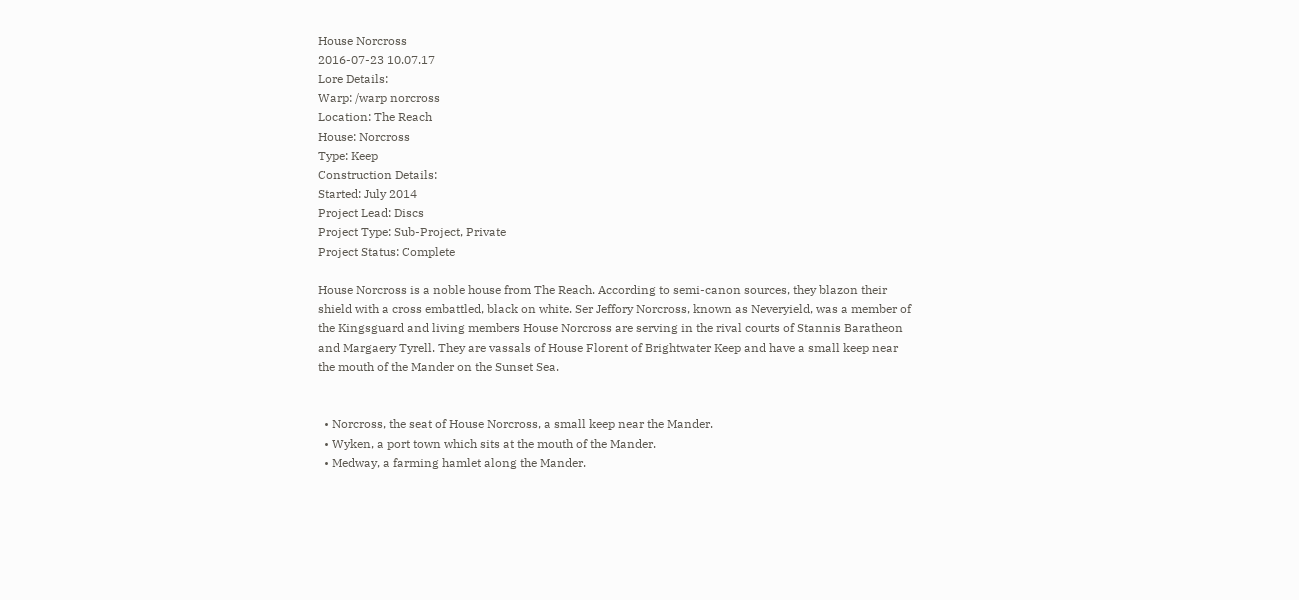House Norcross
2016-07-23 10.07.17
Lore Details:
Warp: /warp norcross
Location: The Reach
House: Norcross
Type: Keep
Construction Details:
Started: July 2014
Project Lead: Discs
Project Type: Sub-Project, Private
Project Status: Complete

House Norcross is a noble house from The Reach. According to semi-canon sources, they blazon their shield with a cross embattled, black on white. Ser Jeffory Norcross, known as Neveryield, was a member of the Kingsguard and living members House Norcross are serving in the rival courts of Stannis Baratheon and Margaery Tyrell. They are vassals of House Florent of Brightwater Keep and have a small keep near the mouth of the Mander on the Sunset Sea.


  • Norcross, the seat of House Norcross, a small keep near the Mander.
  • Wyken, a port town which sits at the mouth of the Mander.
  • Medway, a farming hamlet along the Mander.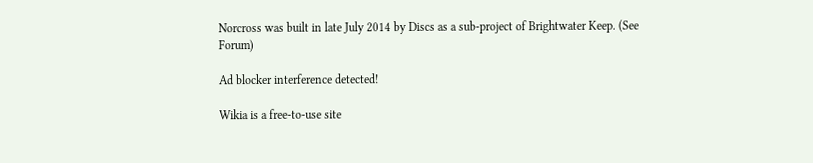Norcross was built in late July 2014 by Discs as a sub-project of Brightwater Keep. (See Forum)

Ad blocker interference detected!

Wikia is a free-to-use site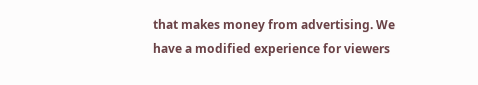that makes money from advertising. We have a modified experience for viewers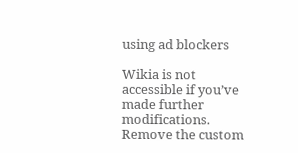using ad blockers

Wikia is not accessible if you’ve made further modifications. Remove the custom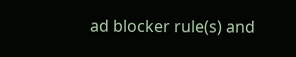ad blocker rule(s) and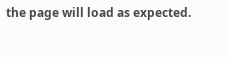the page will load as expected.